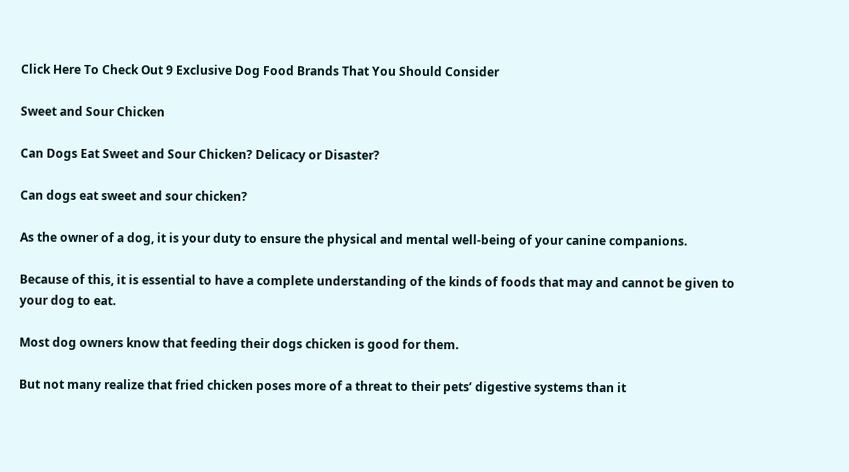Click Here To Check Out 9 Exclusive Dog Food Brands That You Should Consider

Sweet and Sour Chicken

Can Dogs Eat Sweet and Sour Chicken? Delicacy or Disaster?

Can dogs eat sweet and sour chicken?

As the owner of a dog, it is your duty to ensure the physical and mental well-being of your canine companions.

Because of this, it is essential to have a complete understanding of the kinds of foods that may and cannot be given to your dog to eat.

Most dog owners know that feeding their dogs chicken is good for them.

But not many realize that fried chicken poses more of a threat to their pets’ digestive systems than it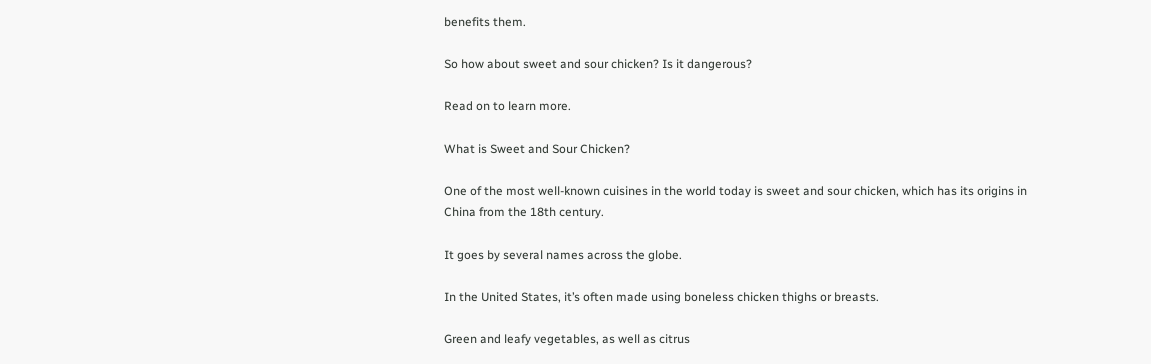benefits them.

So how about sweet and sour chicken? Is it dangerous?

Read on to learn more.

What is Sweet and Sour Chicken?

One of the most well-known cuisines in the world today is sweet and sour chicken, which has its origins in China from the 18th century.

It goes by several names across the globe.

In the United States, it’s often made using boneless chicken thighs or breasts.

Green and leafy vegetables, as well as citrus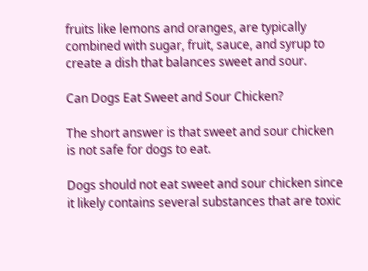fruits like lemons and oranges, are typically combined with sugar, fruit, sauce, and syrup to create a dish that balances sweet and sour.

Can Dogs Eat Sweet and Sour Chicken?

The short answer is that sweet and sour chicken is not safe for dogs to eat.

Dogs should not eat sweet and sour chicken since it likely contains several substances that are toxic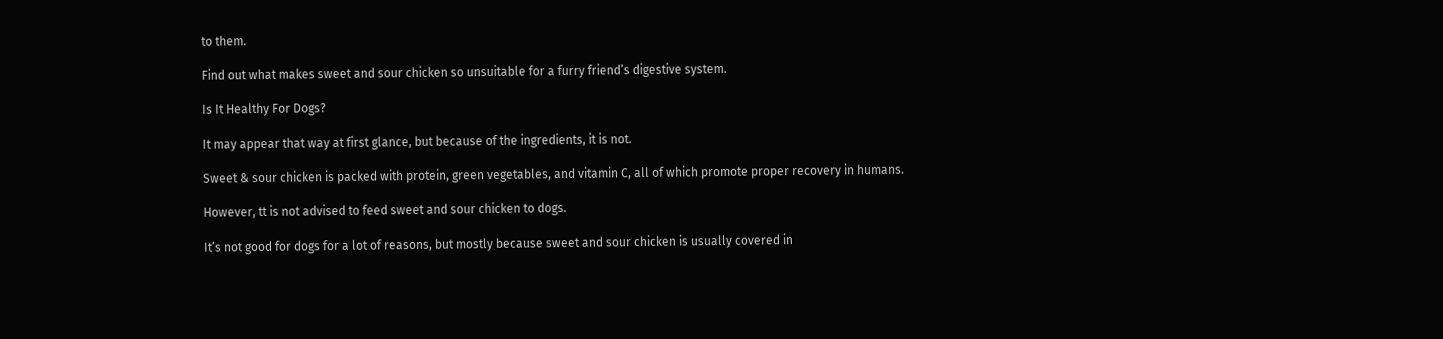to them.

Find out what makes sweet and sour chicken so unsuitable for a furry friend’s digestive system.

Is It Healthy For Dogs?

It may appear that way at first glance, but because of the ingredients, it is not.

Sweet & sour chicken is packed with protein, green vegetables, and vitamin C, all of which promote proper recovery in humans.

However, tt is not advised to feed sweet and sour chicken to dogs.

It’s not good for dogs for a lot of reasons, but mostly because sweet and sour chicken is usually covered in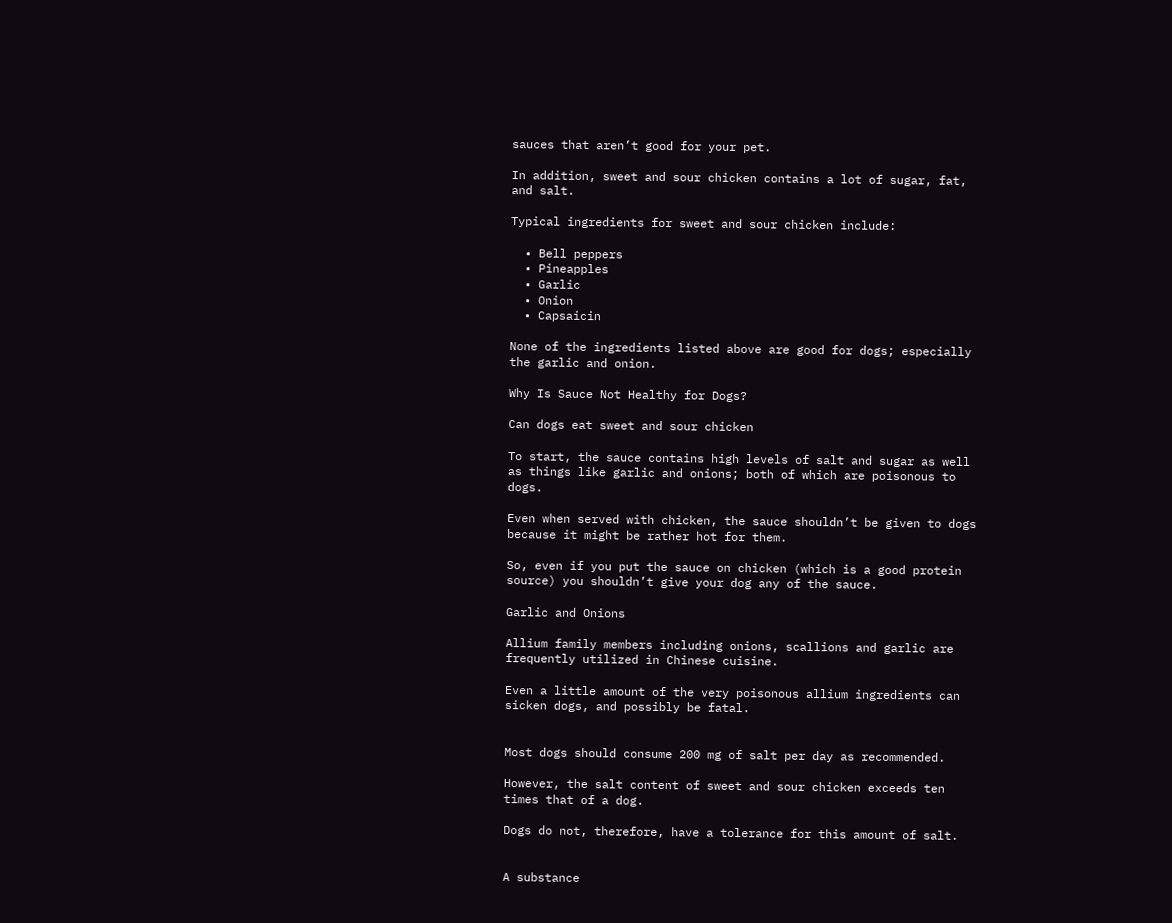sauces that aren’t good for your pet.

In addition, sweet and sour chicken contains a lot of sugar, fat, and salt.

Typical ingredients for sweet and sour chicken include:

  • Bell peppers
  • Pineapples
  • Garlic
  • Onion
  • Capsaicin

None of the ingredients listed above are good for dogs; especially the garlic and onion.

Why Is Sauce Not Healthy for Dogs?

Can dogs eat sweet and sour chicken

To start, the sauce contains high levels of salt and sugar as well as things like garlic and onions; both of which are poisonous to dogs.

Even when served with chicken, the sauce shouldn’t be given to dogs because it might be rather hot for them.

So, even if you put the sauce on chicken (which is a good protein source) you shouldn’t give your dog any of the sauce.

Garlic and Onions

Allium family members including onions, scallions and garlic are frequently utilized in Chinese cuisine.

Even a little amount of the very poisonous allium ingredients can sicken dogs, and possibly be fatal.


Most dogs should consume 200 mg of salt per day as recommended.

However, the salt content of sweet and sour chicken exceeds ten times that of a dog.

Dogs do not, therefore, have a tolerance for this amount of salt.


A substance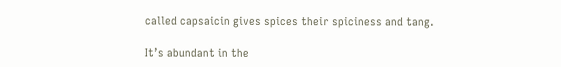called capsaicin gives spices their spiciness and tang.

It’s abundant in the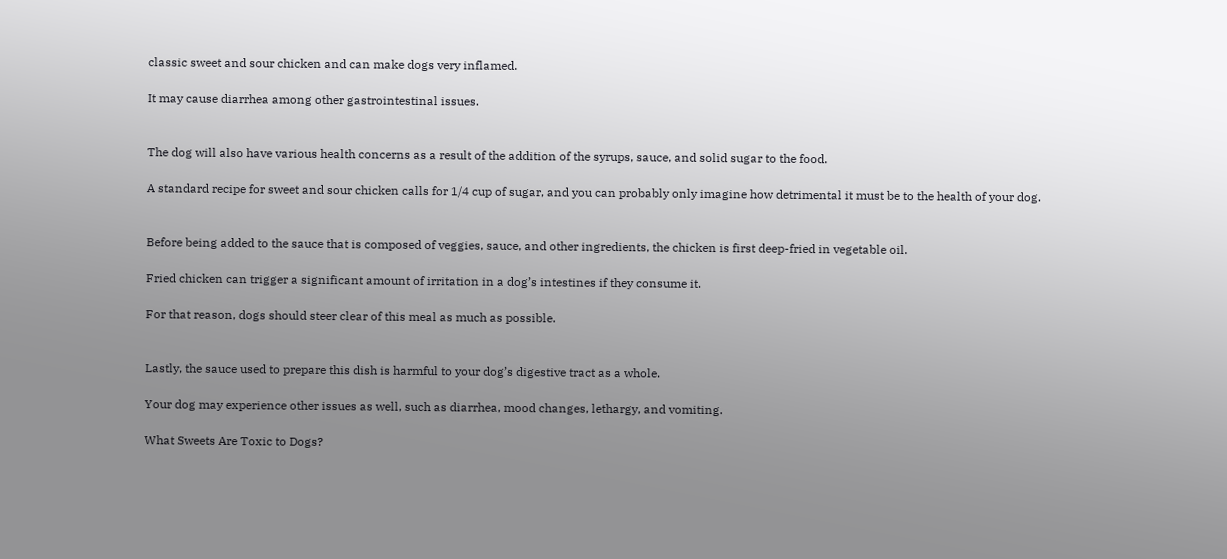classic sweet and sour chicken and can make dogs very inflamed.

It may cause diarrhea among other gastrointestinal issues.


The dog will also have various health concerns as a result of the addition of the syrups, sauce, and solid sugar to the food.

A standard recipe for sweet and sour chicken calls for 1/4 cup of sugar, and you can probably only imagine how detrimental it must be to the health of your dog.


Before being added to the sauce that is composed of veggies, sauce, and other ingredients, the chicken is first deep-fried in vegetable oil.

Fried chicken can trigger a significant amount of irritation in a dog’s intestines if they consume it.

For that reason, dogs should steer clear of this meal as much as possible.


Lastly, the sauce used to prepare this dish is harmful to your dog’s digestive tract as a whole.

Your dog may experience other issues as well, such as diarrhea, mood changes, lethargy, and vomiting.

What Sweets Are Toxic to Dogs?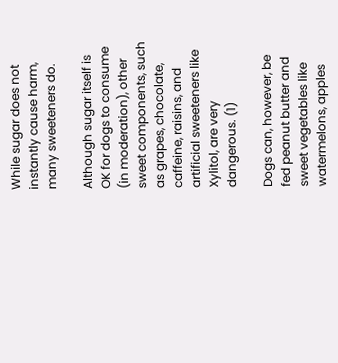While sugar does not instantly cause harm, many sweeteners do.

Although sugar itself is OK for dogs to consume (in moderation), other sweet components, such as grapes, chocolate, caffeine, raisins, and artificial sweeteners like Xylitol, are very dangerous. (1)

Dogs can, however, be fed peanut butter and sweet vegetables like watermelons, apples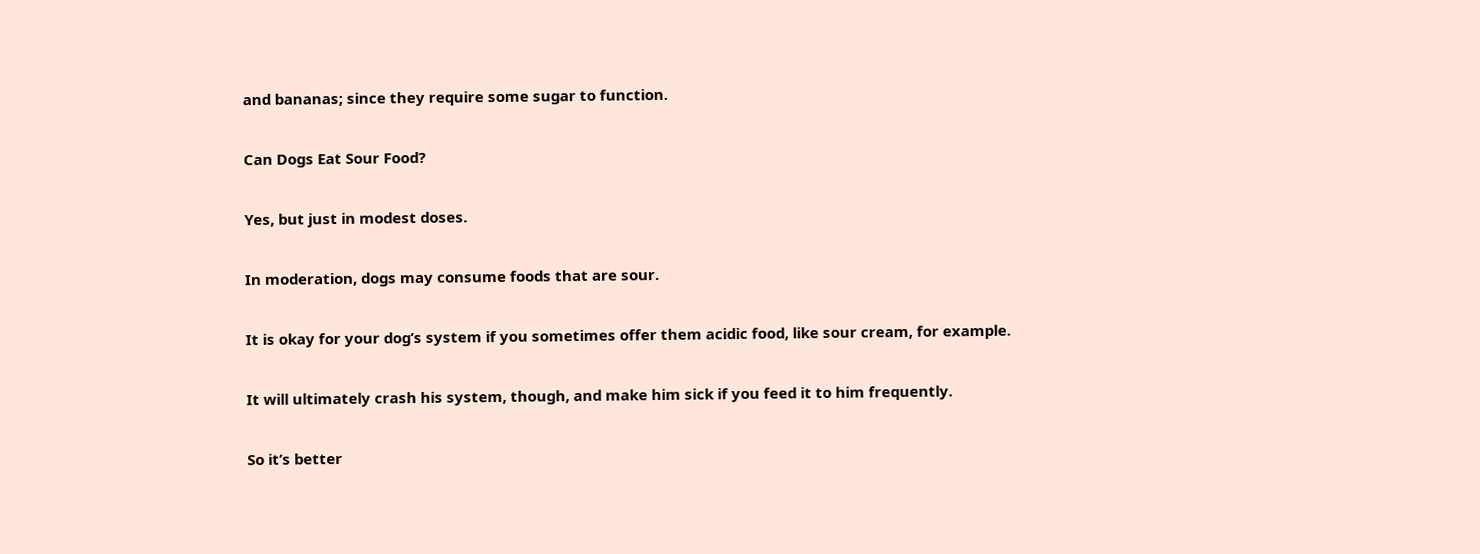and bananas; since they require some sugar to function.

Can Dogs Eat Sour Food?

Yes, but just in modest doses.

In moderation, dogs may consume foods that are sour.

It is okay for your dog’s system if you sometimes offer them acidic food, like sour cream, for example.

It will ultimately crash his system, though, and make him sick if you feed it to him frequently.

So it’s better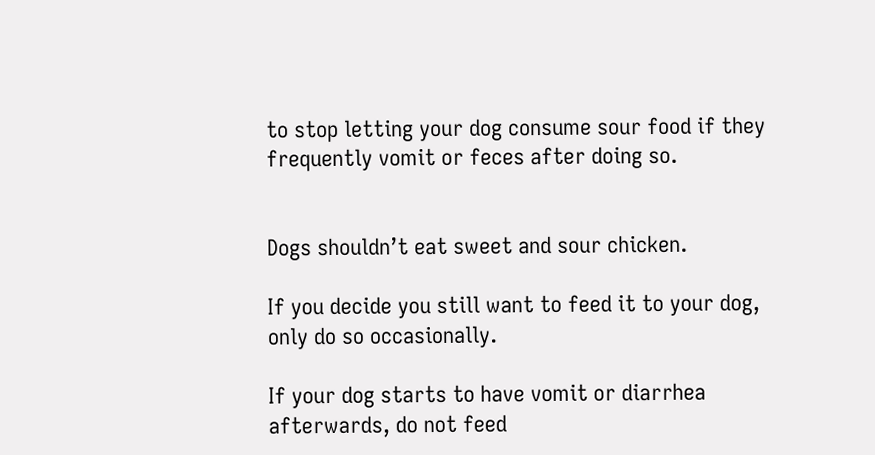to stop letting your dog consume sour food if they frequently vomit or feces after doing so.


Dogs shouldn’t eat sweet and sour chicken.

If you decide you still want to feed it to your dog, only do so occasionally.

If your dog starts to have vomit or diarrhea afterwards, do not feed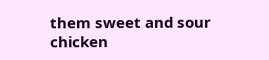them sweet and sour chicken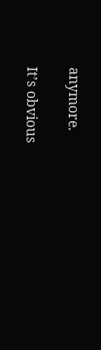anymore.

It’s obvious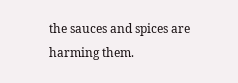the sauces and spices are harming them.